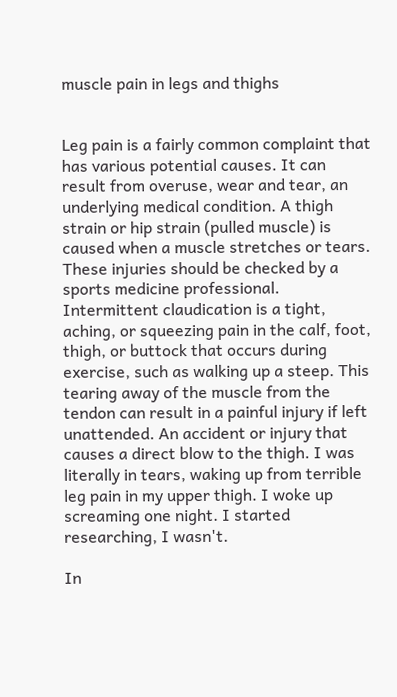muscle pain in legs and thighs


Leg pain is a fairly common complaint that has various potential causes. It can result from overuse, wear and tear, an underlying medical condition. A thigh strain or hip strain (pulled muscle) is caused when a muscle stretches or tears. These injuries should be checked by a sports medicine professional. Intermittent claudication is a tight, aching, or squeezing pain in the calf, foot, thigh, or buttock that occurs during exercise, such as walking up a steep. This tearing away of the muscle from the tendon can result in a painful injury if left unattended. An accident or injury that causes a direct blow to the thigh. I was literally in tears, waking up from terrible leg pain in my upper thigh. I woke up screaming one night. I started researching, I wasn't.

In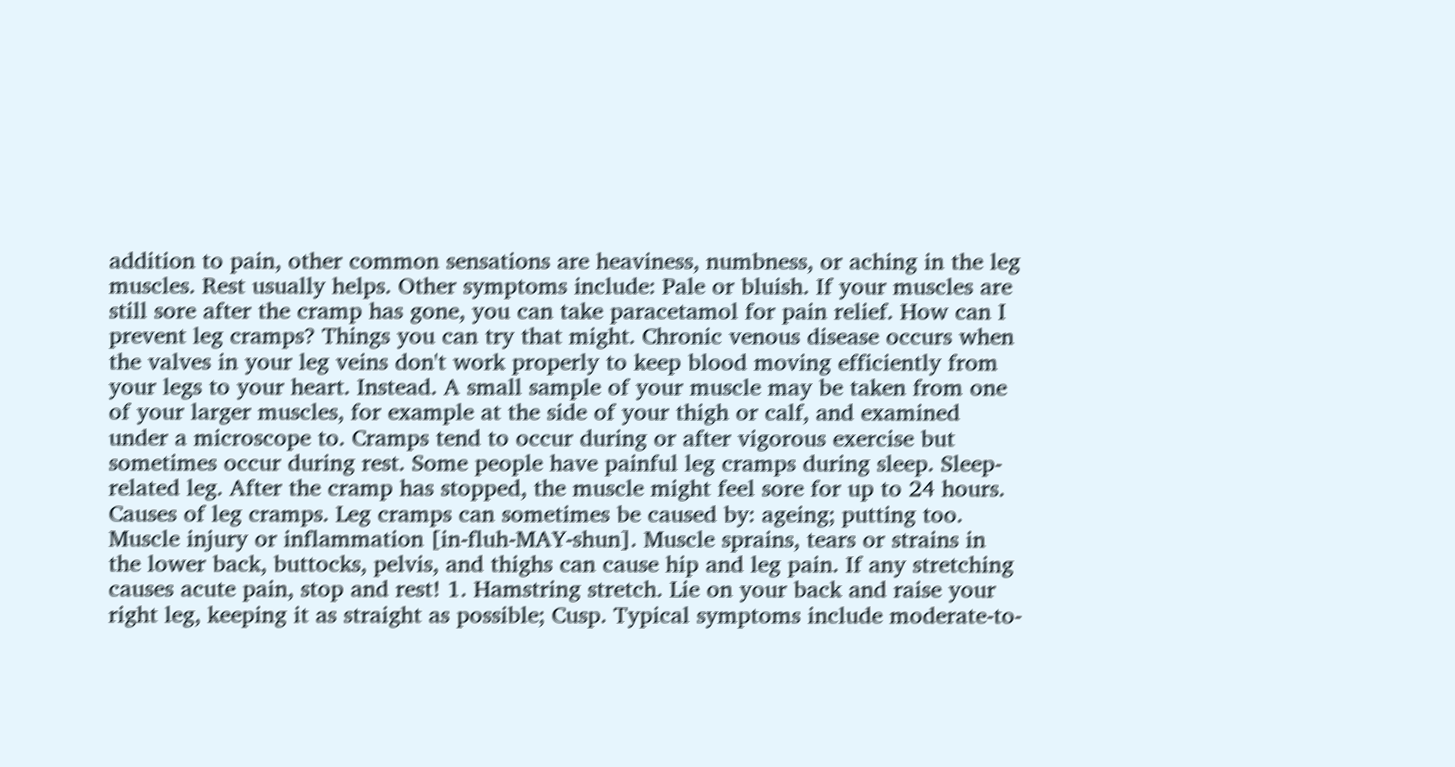addition to pain, other common sensations are heaviness, numbness, or aching in the leg muscles. Rest usually helps. Other symptoms include: Pale or bluish. If your muscles are still sore after the cramp has gone, you can take paracetamol for pain relief. How can I prevent leg cramps? Things you can try that might. Chronic venous disease occurs when the valves in your leg veins don't work properly to keep blood moving efficiently from your legs to your heart. Instead. A small sample of your muscle may be taken from one of your larger muscles, for example at the side of your thigh or calf, and examined under a microscope to. Cramps tend to occur during or after vigorous exercise but sometimes occur during rest. Some people have painful leg cramps during sleep. Sleep-related leg. After the cramp has stopped, the muscle might feel sore for up to 24 hours. Causes of leg cramps. Leg cramps can sometimes be caused by: ageing; putting too. Muscle injury or inflammation [in-fluh-MAY-shun]. Muscle sprains, tears or strains in the lower back, buttocks, pelvis, and thighs can cause hip and leg pain. If any stretching causes acute pain, stop and rest! 1. Hamstring stretch. Lie on your back and raise your right leg, keeping it as straight as possible; Cusp. Typical symptoms include moderate-to-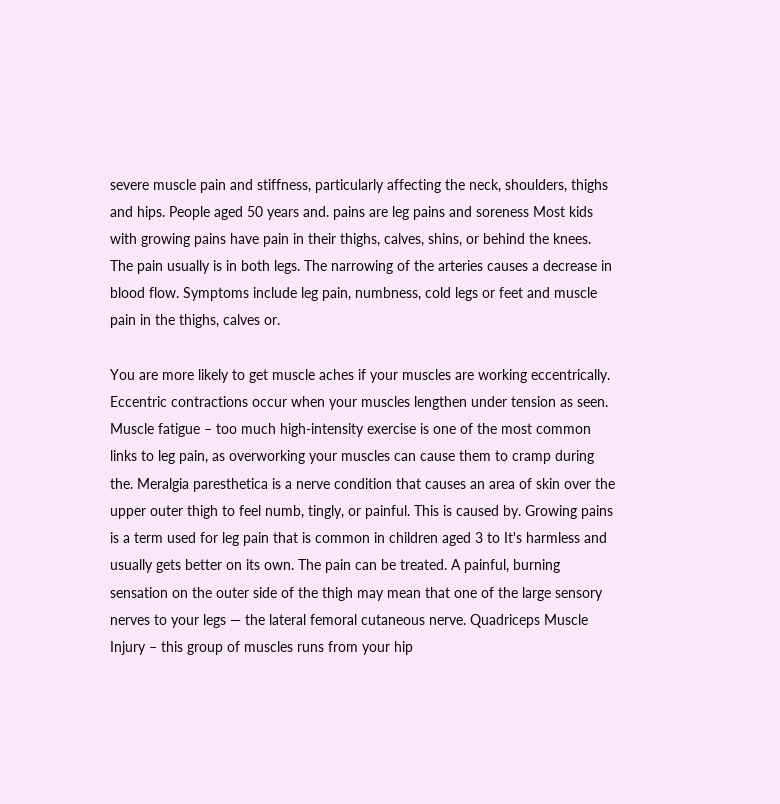severe muscle pain and stiffness, particularly affecting the neck, shoulders, thighs and hips. People aged 50 years and. pains are leg pains and soreness Most kids with growing pains have pain in their thighs, calves, shins, or behind the knees. The pain usually is in both legs. The narrowing of the arteries causes a decrease in blood flow. Symptoms include leg pain, numbness, cold legs or feet and muscle pain in the thighs, calves or.

You are more likely to get muscle aches if your muscles are working eccentrically. Eccentric contractions occur when your muscles lengthen under tension as seen. Muscle fatigue – too much high-intensity exercise is one of the most common links to leg pain, as overworking your muscles can cause them to cramp during the. Meralgia paresthetica is a nerve condition that causes an area of skin over the upper outer thigh to feel numb, tingly, or painful. This is caused by. Growing pains is a term used for leg pain that is common in children aged 3 to It's harmless and usually gets better on its own. The pain can be treated. A painful, burning sensation on the outer side of the thigh may mean that one of the large sensory nerves to your legs — the lateral femoral cutaneous nerve. Quadriceps Muscle Injury – this group of muscles runs from your hip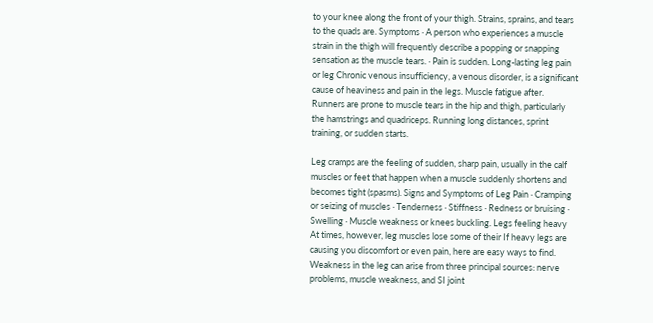to your knee along the front of your thigh. Strains, sprains, and tears to the quads are. Symptoms · A person who experiences a muscle strain in the thigh will frequently describe a popping or snapping sensation as the muscle tears. · Pain is sudden. Long-lasting leg pain or leg Chronic venous insufficiency, a venous disorder, is a significant cause of heaviness and pain in the legs. Muscle fatigue after. Runners are prone to muscle tears in the hip and thigh, particularly the hamstrings and quadriceps. Running long distances, sprint training, or sudden starts.

Leg cramps are the feeling of sudden, sharp pain, usually in the calf muscles or feet that happen when a muscle suddenly shortens and becomes tight (spasms). Signs and Symptoms of Leg Pain · Cramping or seizing of muscles · Tenderness · Stiffness · Redness or bruising · Swelling · Muscle weakness or knees buckling. Legs feeling heavy At times, however, leg muscles lose some of their If heavy legs are causing you discomfort or even pain, here are easy ways to find. Weakness in the leg can arise from three principal sources: nerve problems, muscle weakness, and SI joint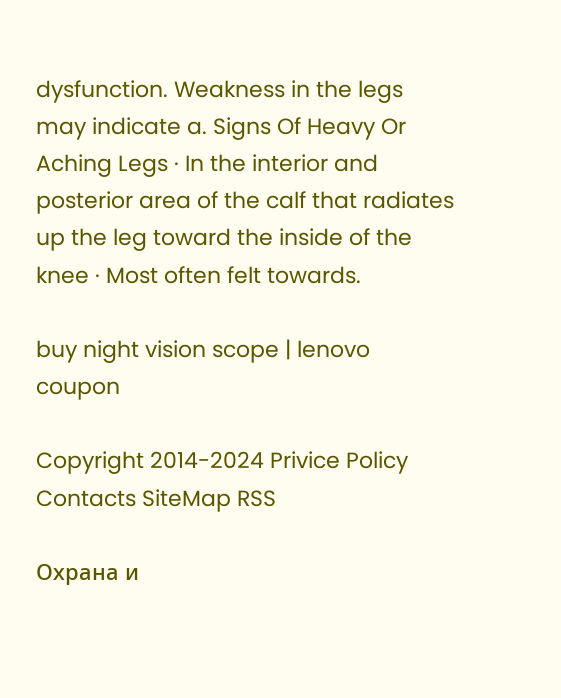dysfunction. Weakness in the legs may indicate a. Signs Of Heavy Or Aching Legs · In the interior and posterior area of the calf that radiates up the leg toward the inside of the knee · Most often felt towards.

buy night vision scope | lenovo coupon

Copyright 2014-2024 Privice Policy Contacts SiteMap RSS

Охрана и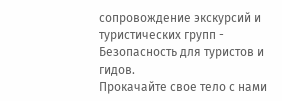сопровождение экскурсий и туристических групп - Безопасность для туристов и гидов.
Прокачайте свое тело с нами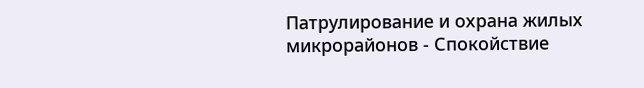Патрулирование и охрана жилых микрорайонов - Спокойствие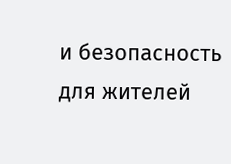и безопасность для жителей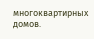многоквартирных домов.